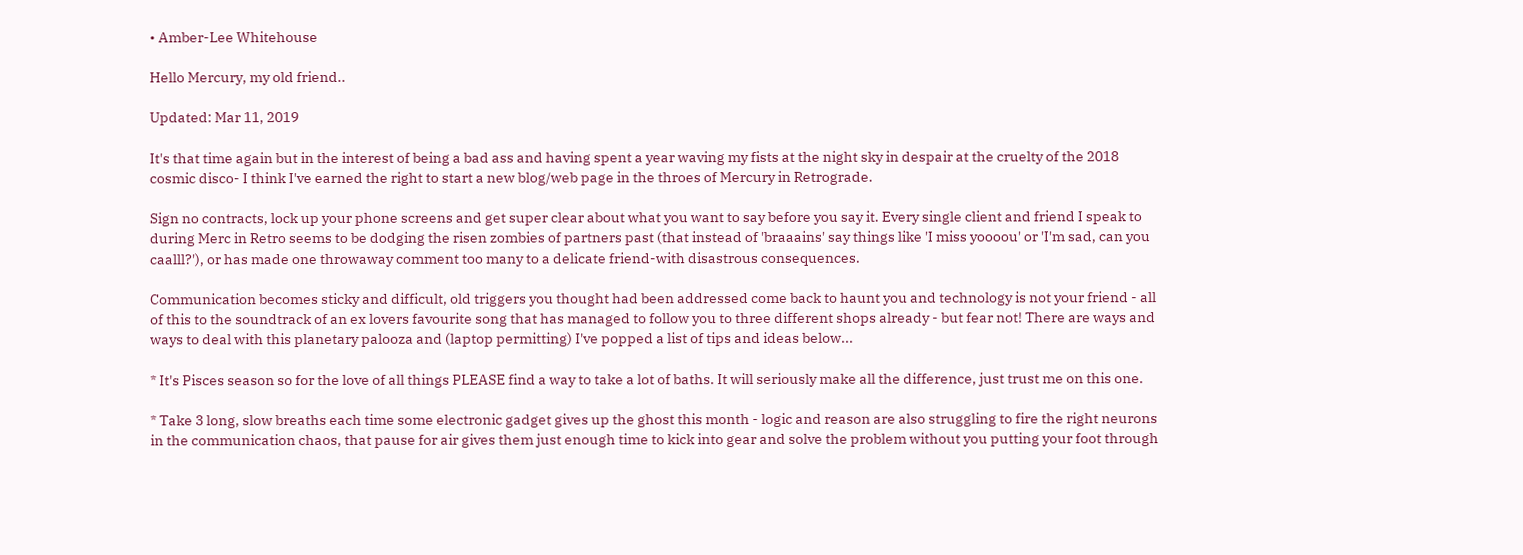• Amber-Lee Whitehouse

Hello Mercury, my old friend..

Updated: Mar 11, 2019

It's that time again but in the interest of being a bad ass and having spent a year waving my fists at the night sky in despair at the cruelty of the 2018 cosmic disco- I think I've earned the right to start a new blog/web page in the throes of Mercury in Retrograde.

Sign no contracts, lock up your phone screens and get super clear about what you want to say before you say it. Every single client and friend I speak to during Merc in Retro seems to be dodging the risen zombies of partners past (that instead of 'braaains' say things like 'I miss yoooou' or 'I'm sad, can you caalll?'), or has made one throwaway comment too many to a delicate friend-with disastrous consequences.

Communication becomes sticky and difficult, old triggers you thought had been addressed come back to haunt you and technology is not your friend - all of this to the soundtrack of an ex lovers favourite song that has managed to follow you to three different shops already - but fear not! There are ways and ways to deal with this planetary palooza and (laptop permitting) I've popped a list of tips and ideas below...

* It's Pisces season so for the love of all things PLEASE find a way to take a lot of baths. It will seriously make all the difference, just trust me on this one.

* Take 3 long, slow breaths each time some electronic gadget gives up the ghost this month - logic and reason are also struggling to fire the right neurons in the communication chaos, that pause for air gives them just enough time to kick into gear and solve the problem without you putting your foot through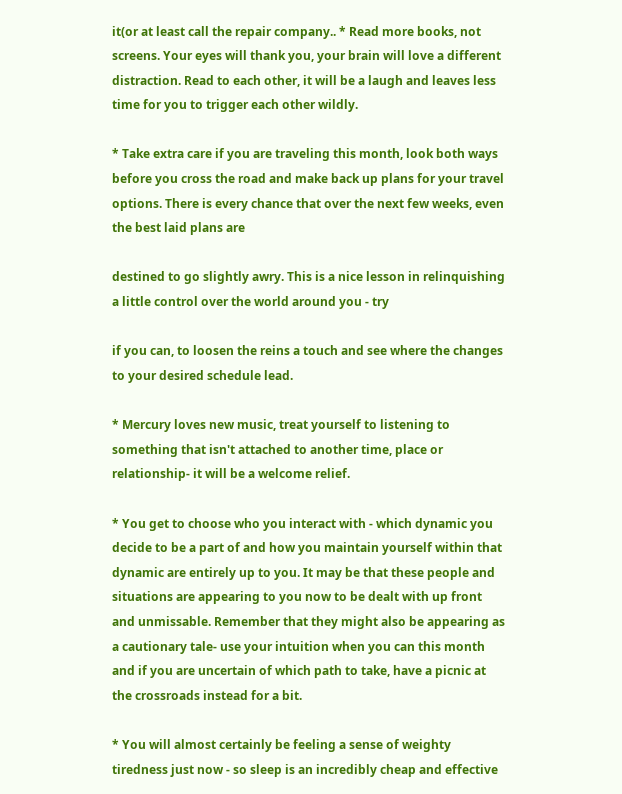it(or at least call the repair company.. * Read more books, not screens. Your eyes will thank you, your brain will love a different distraction. Read to each other, it will be a laugh and leaves less time for you to trigger each other wildly.

* Take extra care if you are traveling this month, look both ways before you cross the road and make back up plans for your travel options. There is every chance that over the next few weeks, even the best laid plans are

destined to go slightly awry. This is a nice lesson in relinquishing a little control over the world around you - try

if you can, to loosen the reins a touch and see where the changes to your desired schedule lead.

* Mercury loves new music, treat yourself to listening to something that isn't attached to another time, place or relationship- it will be a welcome relief.

* You get to choose who you interact with - which dynamic you decide to be a part of and how you maintain yourself within that dynamic are entirely up to you. It may be that these people and situations are appearing to you now to be dealt with up front and unmissable. Remember that they might also be appearing as a cautionary tale- use your intuition when you can this month and if you are uncertain of which path to take, have a picnic at the crossroads instead for a bit.

* You will almost certainly be feeling a sense of weighty tiredness just now - so sleep is an incredibly cheap and effective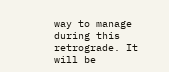way to manage during this retrograde. It will be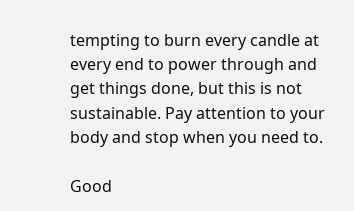tempting to burn every candle at every end to power through and get things done, but this is not sustainable. Pay attention to your body and stop when you need to.

Good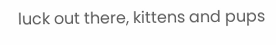luck out there, kittens and pups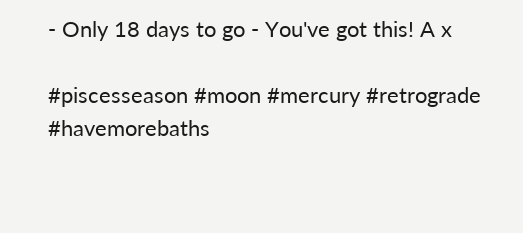- Only 18 days to go - You've got this! A x

#piscesseason #moon #mercury #retrograde #havemorebaths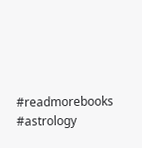#readmorebooks #astrology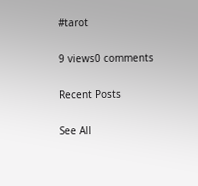#tarot

9 views0 comments

Recent Posts

See All